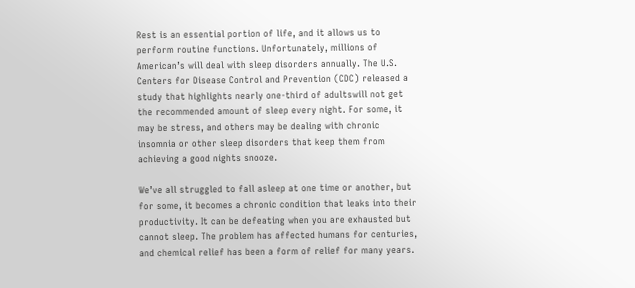Rest is an essential portion of life, and it allows us to perform routine functions. Unfortunately, millions of American’s will deal with sleep disorders annually. The U.S. Centers for Disease Control and Prevention (CDC) released a study that highlights nearly one-third of adultswill not get the recommended amount of sleep every night. For some, it may be stress, and others may be dealing with chronic insomnia or other sleep disorders that keep them from achieving a good nights snooze.

We’ve all struggled to fall asleep at one time or another, but for some, it becomes a chronic condition that leaks into their productivity. It can be defeating when you are exhausted but cannot sleep. The problem has affected humans for centuries, and chemical relief has been a form of relief for many years.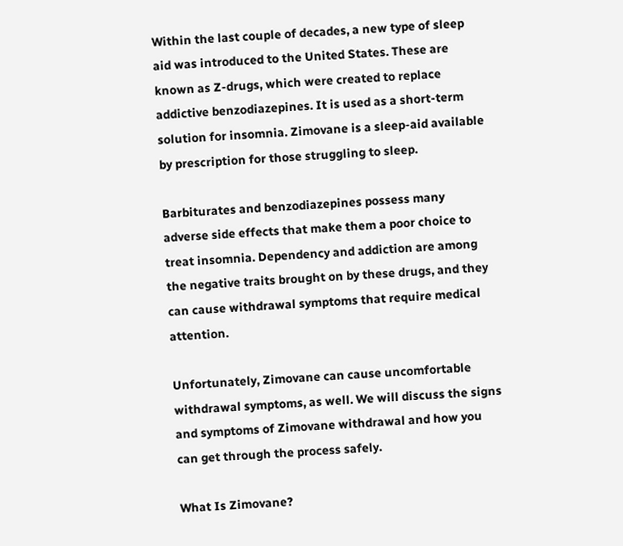Within the last couple of decades, a new type of sleep aid was introduced to the United States. These are known as Z-drugs, which were created to replace addictive benzodiazepines. It is used as a short-term solution for insomnia. Zimovane is a sleep-aid available by prescription for those struggling to sleep.

Barbiturates and benzodiazepines possess many adverse side effects that make them a poor choice to treat insomnia. Dependency and addiction are among the negative traits brought on by these drugs, and they can cause withdrawal symptoms that require medical attention.

Unfortunately, Zimovane can cause uncomfortable withdrawal symptoms, as well. We will discuss the signs and symptoms of Zimovane withdrawal and how you can get through the process safely.

What Is Zimovane?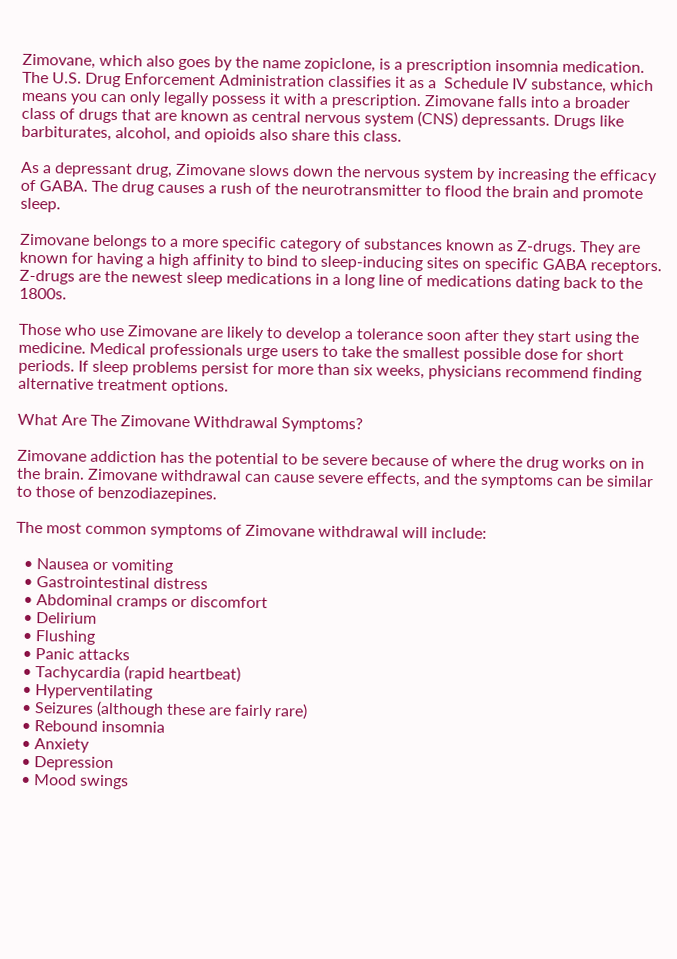Zimovane, which also goes by the name zopiclone, is a prescription insomnia medication. The U.S. Drug Enforcement Administration classifies it as a  Schedule IV substance, which means you can only legally possess it with a prescription. Zimovane falls into a broader class of drugs that are known as central nervous system (CNS) depressants. Drugs like barbiturates, alcohol, and opioids also share this class.

As a depressant drug, Zimovane slows down the nervous system by increasing the efficacy of GABA. The drug causes a rush of the neurotransmitter to flood the brain and promote sleep.

Zimovane belongs to a more specific category of substances known as Z-drugs. They are known for having a high affinity to bind to sleep-inducing sites on specific GABA receptors. Z-drugs are the newest sleep medications in a long line of medications dating back to the 1800s.

Those who use Zimovane are likely to develop a tolerance soon after they start using the medicine. Medical professionals urge users to take the smallest possible dose for short periods. If sleep problems persist for more than six weeks, physicians recommend finding alternative treatment options.

What Are The Zimovane Withdrawal Symptoms?

Zimovane addiction has the potential to be severe because of where the drug works on in the brain. Zimovane withdrawal can cause severe effects, and the symptoms can be similar to those of benzodiazepines.

The most common symptoms of Zimovane withdrawal will include:

  • Nausea or vomiting
  • Gastrointestinal distress
  • Abdominal cramps or discomfort
  • Delirium
  • Flushing
  • Panic attacks
  • Tachycardia (rapid heartbeat)
  • Hyperventilating
  • Seizures (although these are fairly rare)
  • Rebound insomnia
  • Anxiety
  • Depression
  • Mood swings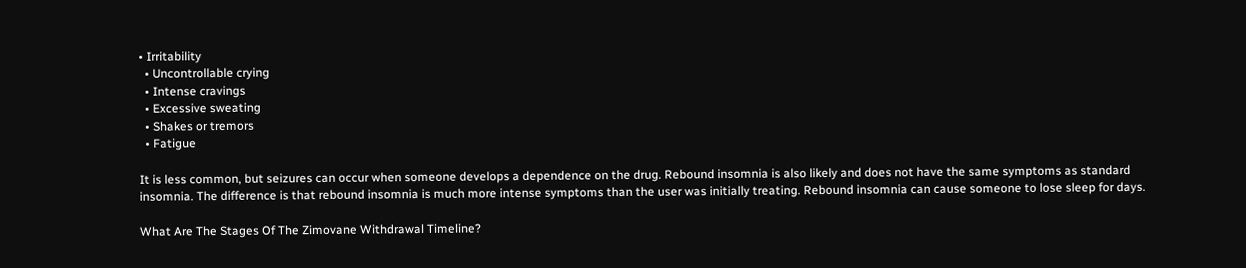• Irritability
  • Uncontrollable crying
  • Intense cravings
  • Excessive sweating
  • Shakes or tremors
  • Fatigue

It is less common, but seizures can occur when someone develops a dependence on the drug. Rebound insomnia is also likely and does not have the same symptoms as standard insomnia. The difference is that rebound insomnia is much more intense symptoms than the user was initially treating. Rebound insomnia can cause someone to lose sleep for days.

What Are The Stages Of The Zimovane Withdrawal Timeline?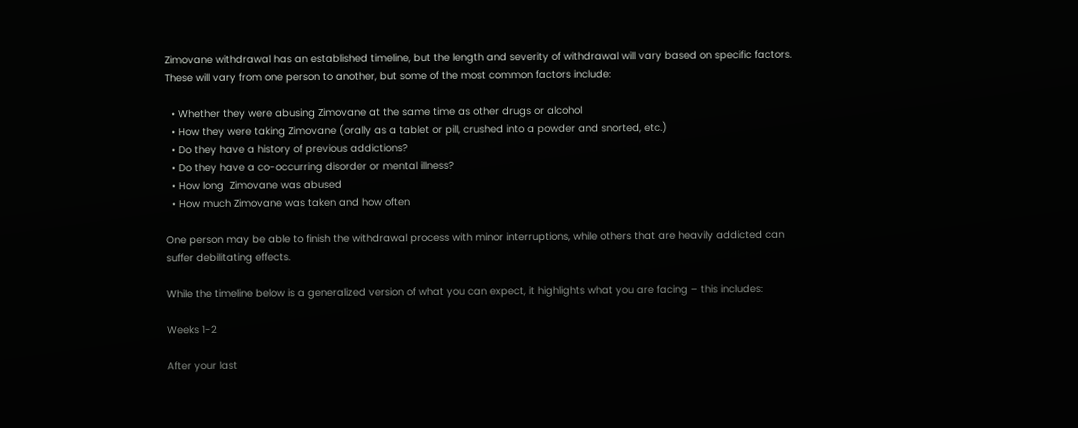Zimovane withdrawal has an established timeline, but the length and severity of withdrawal will vary based on specific factors. These will vary from one person to another, but some of the most common factors include:

  • Whether they were abusing Zimovane at the same time as other drugs or alcohol
  • How they were taking Zimovane (orally as a tablet or pill, crushed into a powder and snorted, etc.)
  • Do they have a history of previous addictions?
  • Do they have a co-occurring disorder or mental illness?
  • How long  Zimovane was abused
  • How much Zimovane was taken and how often

One person may be able to finish the withdrawal process with minor interruptions, while others that are heavily addicted can suffer debilitating effects.

While the timeline below is a generalized version of what you can expect, it highlights what you are facing – this includes:

Weeks 1-2

After your last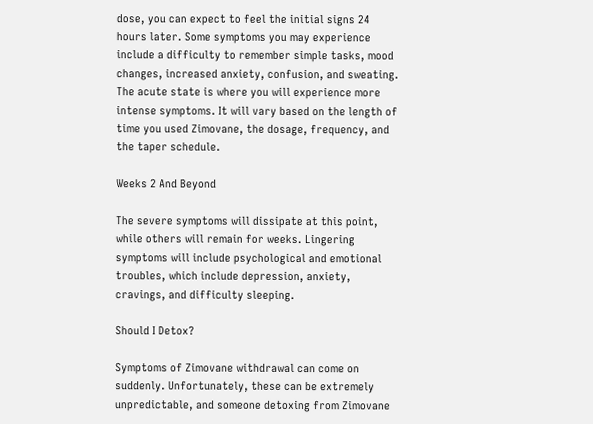dose, you can expect to feel the initial signs 24 hours later. Some symptoms you may experience include a difficulty to remember simple tasks, mood changes, increased anxiety, confusion, and sweating. The acute state is where you will experience more intense symptoms. It will vary based on the length of time you used Zimovane, the dosage, frequency, and the taper schedule.

Weeks 2 And Beyond

The severe symptoms will dissipate at this point, while others will remain for weeks. Lingering symptoms will include psychological and emotional troubles, which include depression, anxiety, cravings, and difficulty sleeping.

Should I Detox?

Symptoms of Zimovane withdrawal can come on suddenly. Unfortunately, these can be extremely unpredictable, and someone detoxing from Zimovane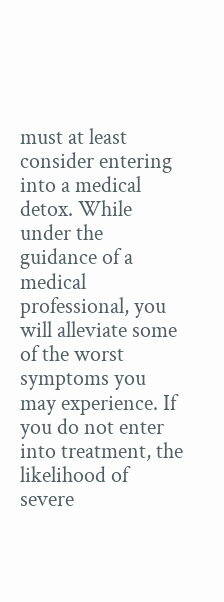must at least consider entering into a medical detox. While under the guidance of a medical professional, you will alleviate some of the worst symptoms you may experience. If you do not enter into treatment, the likelihood of severe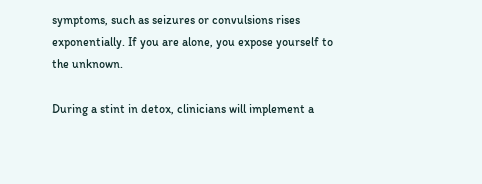symptoms, such as seizures or convulsions rises exponentially. If you are alone, you expose yourself to the unknown.

During a stint in detox, clinicians will implement a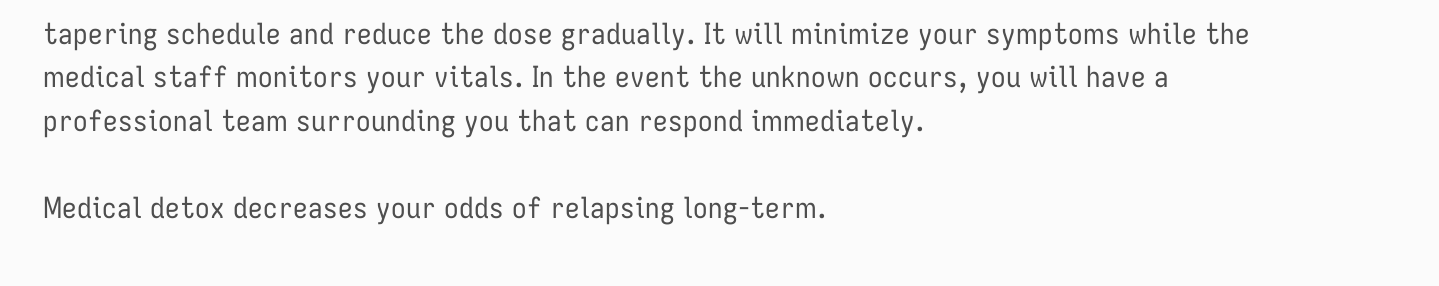tapering schedule and reduce the dose gradually. It will minimize your symptoms while the medical staff monitors your vitals. In the event the unknown occurs, you will have a professional team surrounding you that can respond immediately.

Medical detox decreases your odds of relapsing long-term.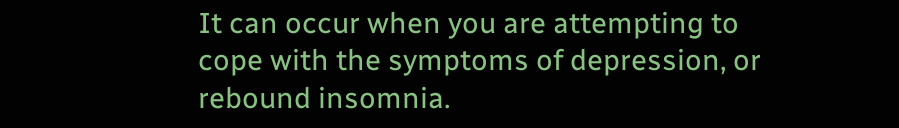It can occur when you are attempting to cope with the symptoms of depression, or rebound insomnia.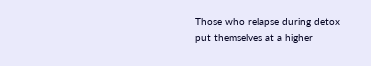Those who relapse during detox put themselves at a higher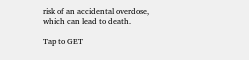risk of an accidental overdose, which can lead to death.

Tap to GET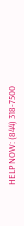HELP NOW: (844) 318-7500